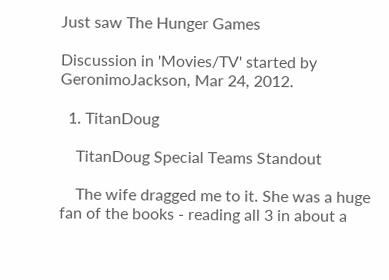Just saw The Hunger Games

Discussion in 'Movies/TV' started by GeronimoJackson, Mar 24, 2012.

  1. TitanDoug

    TitanDoug Special Teams Standout

    The wife dragged me to it. She was a huge fan of the books - reading all 3 in about a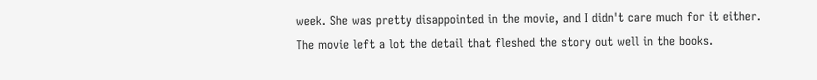week. She was pretty disappointed in the movie, and I didn't care much for it either. The movie left a lot the detail that fleshed the story out well in the books.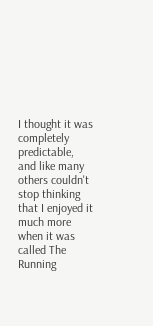I thought it was completely predictable, and like many others couldn't stop thinking that I enjoyed it much more when it was called The Running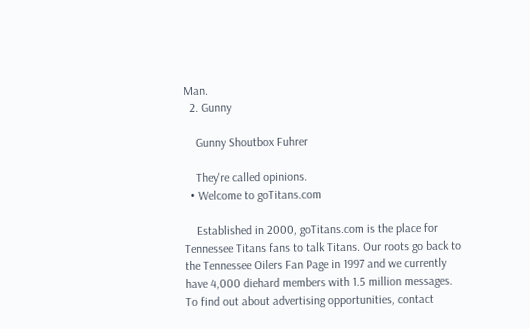Man.
  2. Gunny

    Gunny Shoutbox Fuhrer

    They're called opinions.
  • Welcome to goTitans.com

    Established in 2000, goTitans.com is the place for Tennessee Titans fans to talk Titans. Our roots go back to the Tennessee Oilers Fan Page in 1997 and we currently have 4,000 diehard members with 1.5 million messages. To find out about advertising opportunities, contact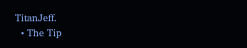TitanJeff.
  • The Tip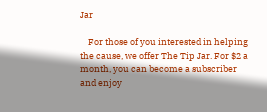Jar

    For those of you interested in helping the cause, we offer The Tip Jar. For $2 a month, you can become a subscriber and enjoy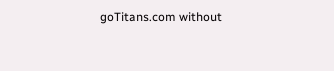goTitans.com without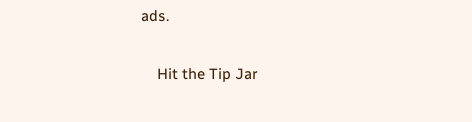ads.

    Hit the Tip Jar